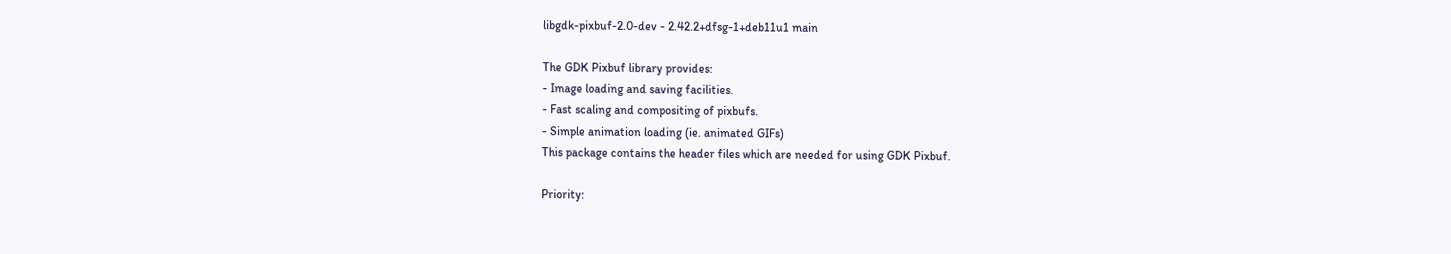libgdk-pixbuf-2.0-dev - 2.42.2+dfsg-1+deb11u1 main

The GDK Pixbuf library provides:
- Image loading and saving facilities.
- Fast scaling and compositing of pixbufs.
- Simple animation loading (ie. animated GIFs)
This package contains the header files which are needed for using GDK Pixbuf.

Priority: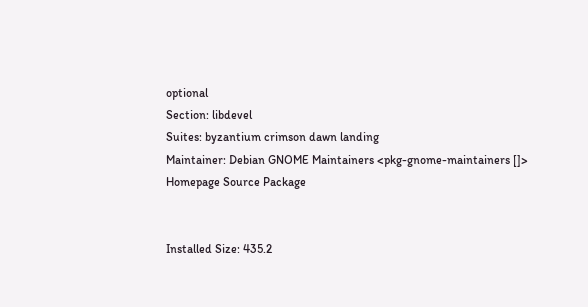optional
Section: libdevel
Suites: byzantium crimson dawn landing
Maintainer: Debian GNOME Maintainers <pkg-gnome-maintainers []>
Homepage Source Package


Installed Size: 435.2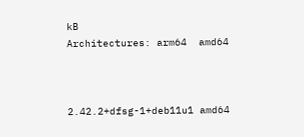kB
Architectures: arm64  amd64



2.42.2+dfsg-1+deb11u1 amd64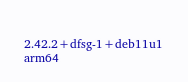2.42.2+dfsg-1+deb11u1 arm64